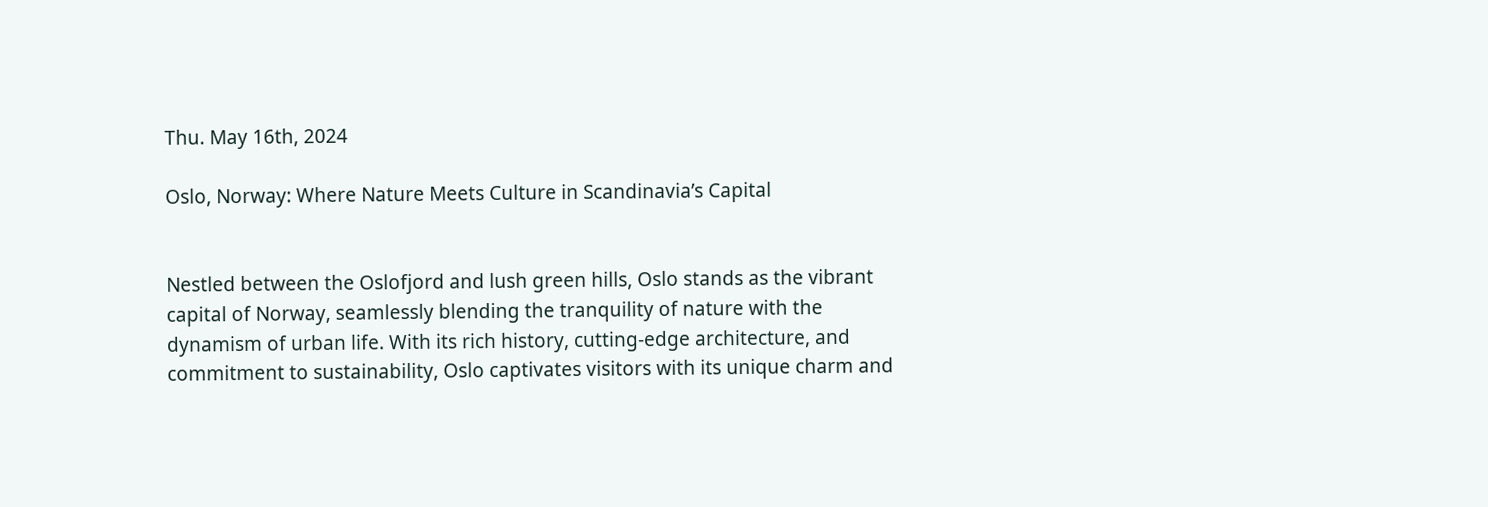Thu. May 16th, 2024

Oslo, Norway: Where Nature Meets Culture in Scandinavia’s Capital


Nestled between the Oslofjord and lush green hills, Oslo stands as the vibrant capital of Norway, seamlessly blending the tranquility of nature with the dynamism of urban life. With its rich history, cutting-edge architecture, and commitment to sustainability, Oslo captivates visitors with its unique charm and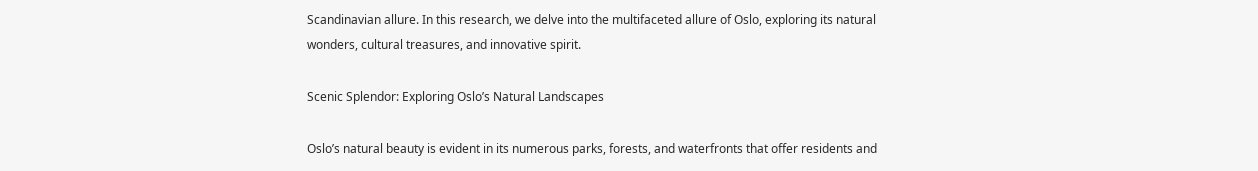Scandinavian allure. In this research, we delve into the multifaceted allure of Oslo, exploring its natural wonders, cultural treasures, and innovative spirit.

Scenic Splendor: Exploring Oslo’s Natural Landscapes

Oslo’s natural beauty is evident in its numerous parks, forests, and waterfronts that offer residents and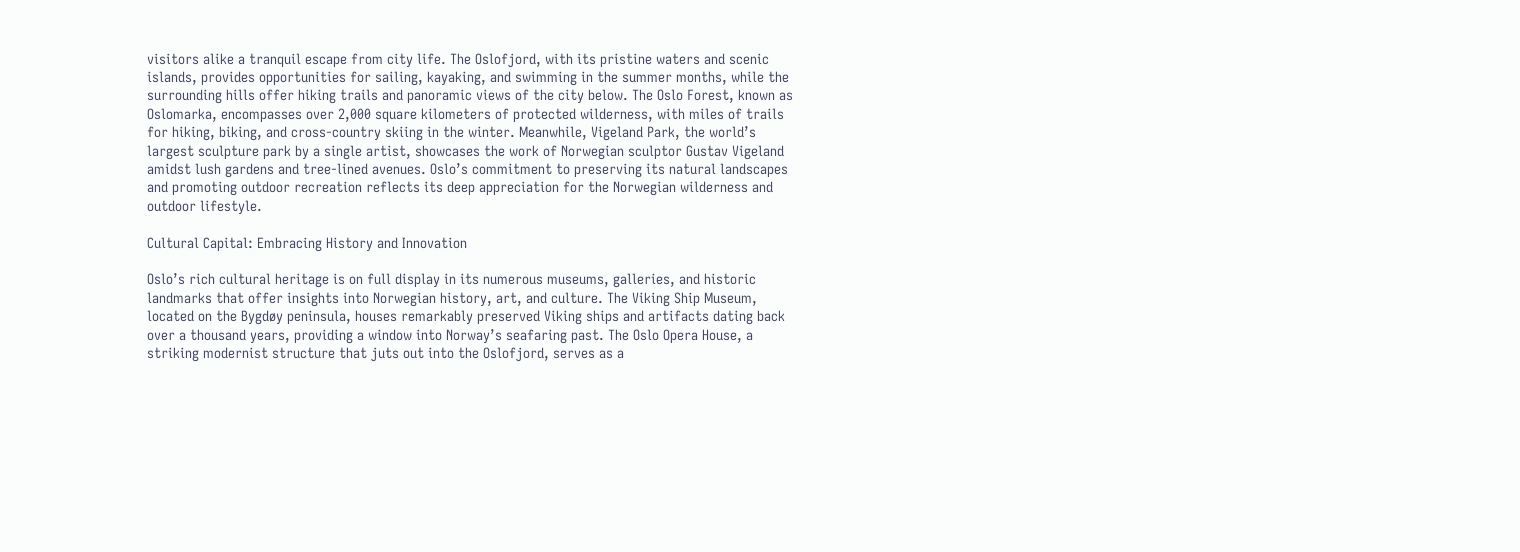visitors alike a tranquil escape from city life. The Oslofjord, with its pristine waters and scenic islands, provides opportunities for sailing, kayaking, and swimming in the summer months, while the surrounding hills offer hiking trails and panoramic views of the city below. The Oslo Forest, known as Oslomarka, encompasses over 2,000 square kilometers of protected wilderness, with miles of trails for hiking, biking, and cross-country skiing in the winter. Meanwhile, Vigeland Park, the world’s largest sculpture park by a single artist, showcases the work of Norwegian sculptor Gustav Vigeland amidst lush gardens and tree-lined avenues. Oslo’s commitment to preserving its natural landscapes and promoting outdoor recreation reflects its deep appreciation for the Norwegian wilderness and outdoor lifestyle.

Cultural Capital: Embracing History and Innovation

Oslo’s rich cultural heritage is on full display in its numerous museums, galleries, and historic landmarks that offer insights into Norwegian history, art, and culture. The Viking Ship Museum, located on the Bygdøy peninsula, houses remarkably preserved Viking ships and artifacts dating back over a thousand years, providing a window into Norway’s seafaring past. The Oslo Opera House, a striking modernist structure that juts out into the Oslofjord, serves as a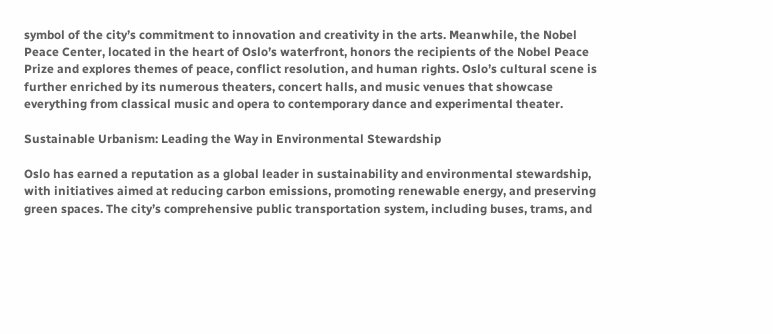symbol of the city’s commitment to innovation and creativity in the arts. Meanwhile, the Nobel Peace Center, located in the heart of Oslo’s waterfront, honors the recipients of the Nobel Peace Prize and explores themes of peace, conflict resolution, and human rights. Oslo’s cultural scene is further enriched by its numerous theaters, concert halls, and music venues that showcase everything from classical music and opera to contemporary dance and experimental theater.

Sustainable Urbanism: Leading the Way in Environmental Stewardship

Oslo has earned a reputation as a global leader in sustainability and environmental stewardship, with initiatives aimed at reducing carbon emissions, promoting renewable energy, and preserving green spaces. The city’s comprehensive public transportation system, including buses, trams, and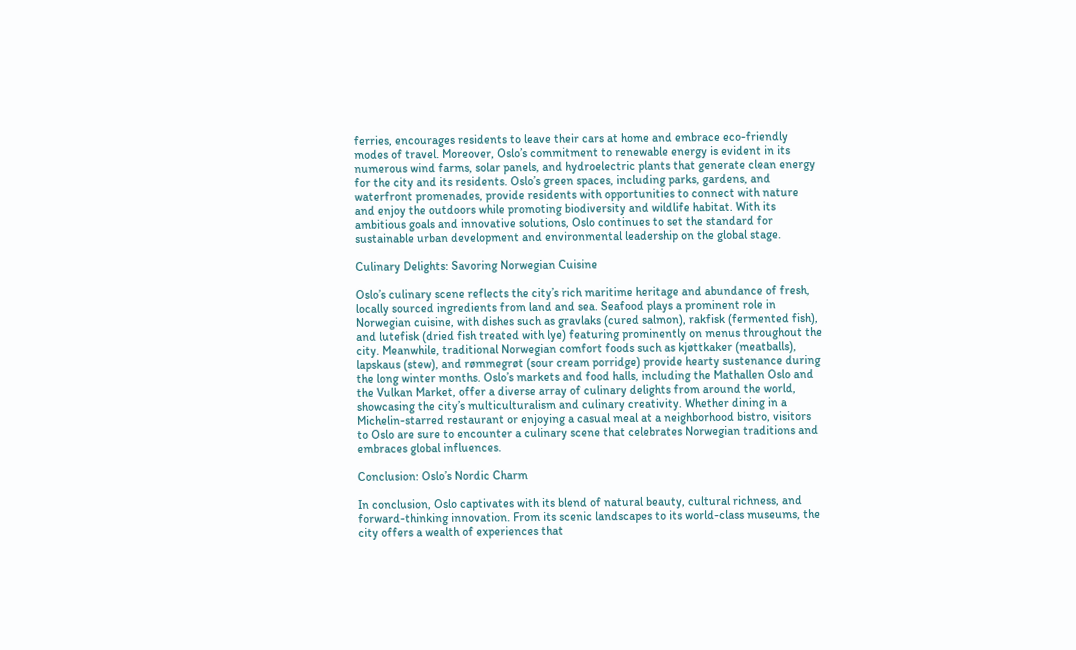ferries, encourages residents to leave their cars at home and embrace eco-friendly modes of travel. Moreover, Oslo’s commitment to renewable energy is evident in its numerous wind farms, solar panels, and hydroelectric plants that generate clean energy for the city and its residents. Oslo’s green spaces, including parks, gardens, and waterfront promenades, provide residents with opportunities to connect with nature and enjoy the outdoors while promoting biodiversity and wildlife habitat. With its ambitious goals and innovative solutions, Oslo continues to set the standard for sustainable urban development and environmental leadership on the global stage.

Culinary Delights: Savoring Norwegian Cuisine

Oslo’s culinary scene reflects the city’s rich maritime heritage and abundance of fresh, locally sourced ingredients from land and sea. Seafood plays a prominent role in Norwegian cuisine, with dishes such as gravlaks (cured salmon), rakfisk (fermented fish), and lutefisk (dried fish treated with lye) featuring prominently on menus throughout the city. Meanwhile, traditional Norwegian comfort foods such as kjøttkaker (meatballs), lapskaus (stew), and rømmegrøt (sour cream porridge) provide hearty sustenance during the long winter months. Oslo’s markets and food halls, including the Mathallen Oslo and the Vulkan Market, offer a diverse array of culinary delights from around the world, showcasing the city’s multiculturalism and culinary creativity. Whether dining in a Michelin-starred restaurant or enjoying a casual meal at a neighborhood bistro, visitors to Oslo are sure to encounter a culinary scene that celebrates Norwegian traditions and embraces global influences.

Conclusion: Oslo’s Nordic Charm

In conclusion, Oslo captivates with its blend of natural beauty, cultural richness, and forward-thinking innovation. From its scenic landscapes to its world-class museums, the city offers a wealth of experiences that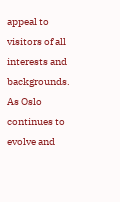appeal to visitors of all interests and backgrounds. As Oslo continues to evolve and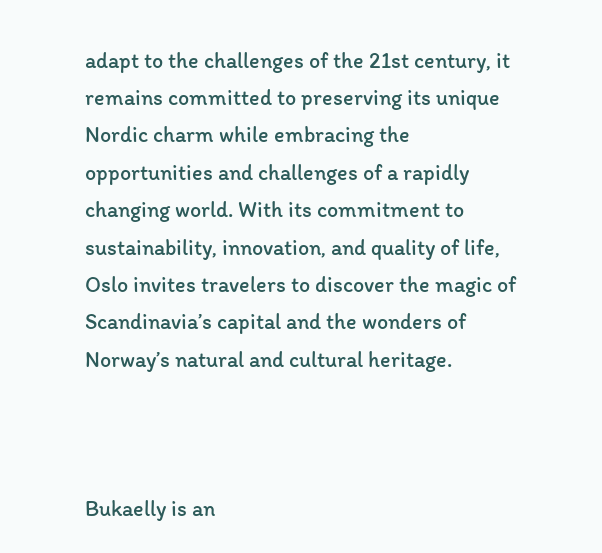adapt to the challenges of the 21st century, it remains committed to preserving its unique Nordic charm while embracing the opportunities and challenges of a rapidly changing world. With its commitment to sustainability, innovation, and quality of life, Oslo invites travelers to discover the magic of Scandinavia’s capital and the wonders of Norway’s natural and cultural heritage.



Bukaelly is an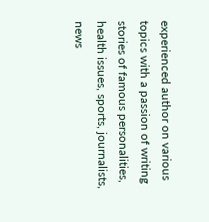experienced author on various topics with a passion of writing stories of famous personalities, health issues, sports, journalists, news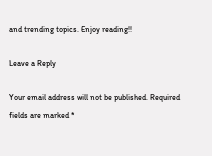and trending topics. Enjoy reading!!

Leave a Reply

Your email address will not be published. Required fields are marked *